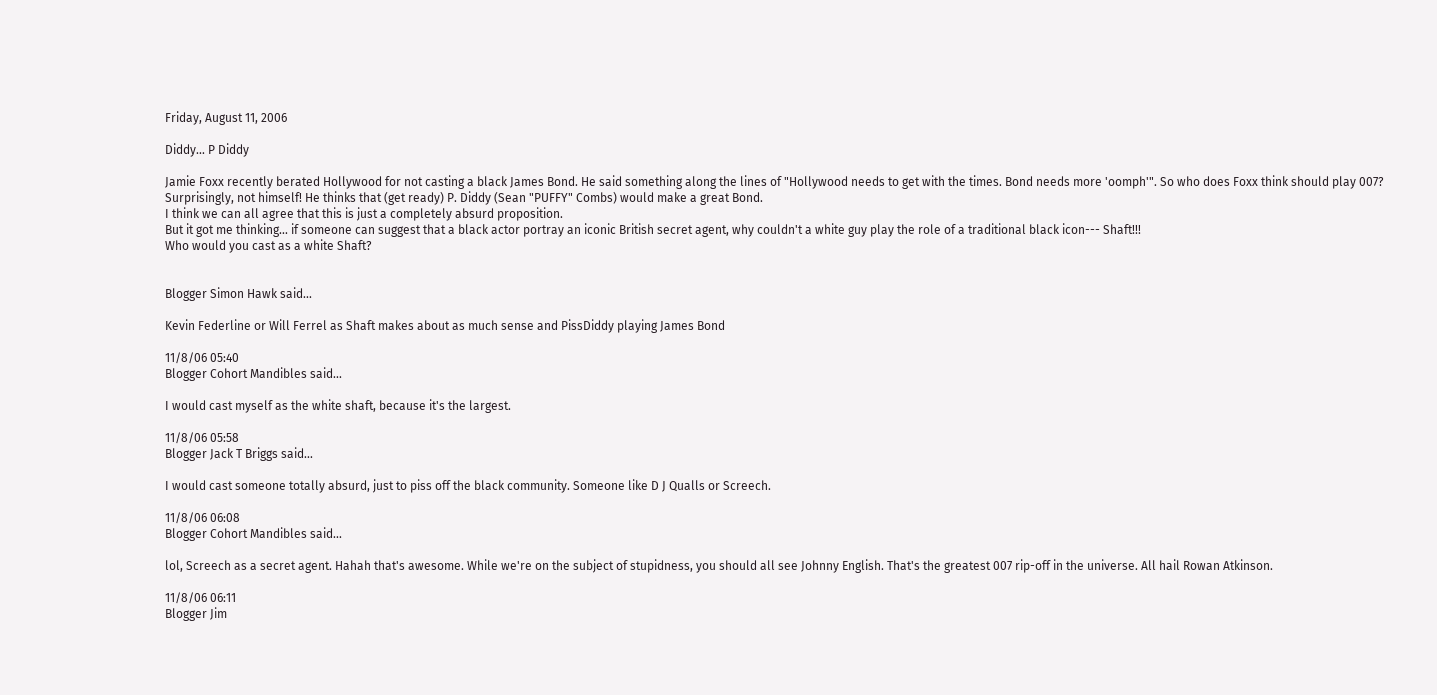Friday, August 11, 2006

Diddy... P Diddy

Jamie Foxx recently berated Hollywood for not casting a black James Bond. He said something along the lines of "Hollywood needs to get with the times. Bond needs more 'oomph'". So who does Foxx think should play 007? Surprisingly, not himself! He thinks that (get ready) P. Diddy (Sean "PUFFY" Combs) would make a great Bond.
I think we can all agree that this is just a completely absurd proposition.
But it got me thinking... if someone can suggest that a black actor portray an iconic British secret agent, why couldn't a white guy play the role of a traditional black icon--- Shaft!!!
Who would you cast as a white Shaft?


Blogger Simon Hawk said...

Kevin Federline or Will Ferrel as Shaft makes about as much sense and PissDiddy playing James Bond

11/8/06 05:40
Blogger Cohort Mandibles said...

I would cast myself as the white shaft, because it's the largest.

11/8/06 05:58
Blogger Jack T Briggs said...

I would cast someone totally absurd, just to piss off the black community. Someone like D J Qualls or Screech.

11/8/06 06:08
Blogger Cohort Mandibles said...

lol, Screech as a secret agent. Hahah that's awesome. While we're on the subject of stupidness, you should all see Johnny English. That's the greatest 007 rip-off in the universe. All hail Rowan Atkinson.

11/8/06 06:11
Blogger Jim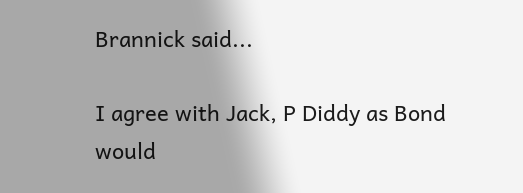Brannick said...

I agree with Jack, P Diddy as Bond would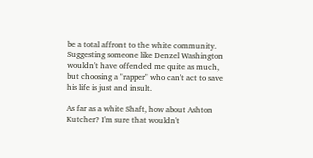be a total affront to the white community. Suggesting someone like Denzel Washington wouldn't have offended me quite as much, but choosing a "rapper" who can't act to save his life is just and insult.

As far as a white Shaft, how about Ashton Kutcher? I'm sure that wouldn't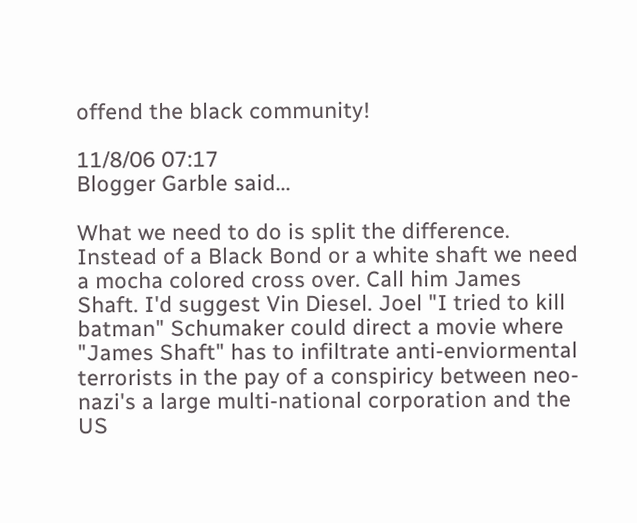offend the black community!

11/8/06 07:17
Blogger Garble said...

What we need to do is split the difference. Instead of a Black Bond or a white shaft we need a mocha colored cross over. Call him James Shaft. I'd suggest Vin Diesel. Joel "I tried to kill batman" Schumaker could direct a movie where "James Shaft" has to infiltrate anti-enviormental terrorists in the pay of a conspiricy between neo-nazi's a large multi-national corporation and the US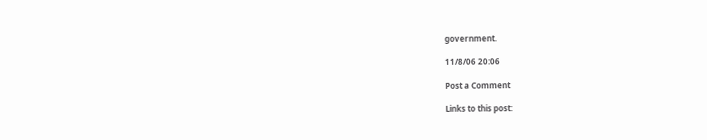government.

11/8/06 20:06

Post a Comment

Links to this post: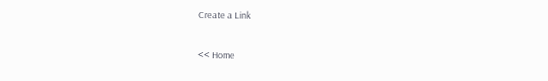Create a Link

<< Home